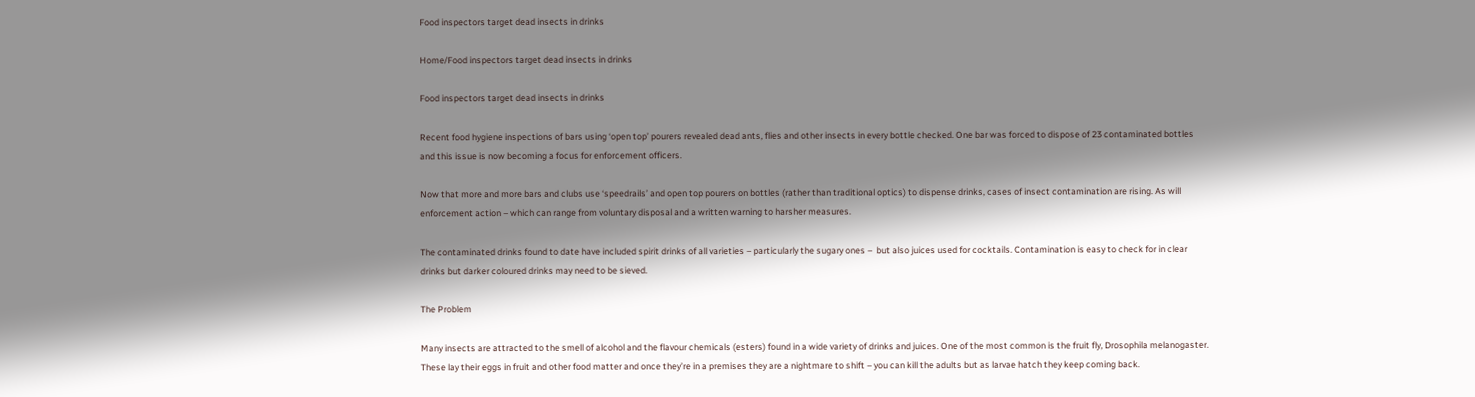Food inspectors target dead insects in drinks

Home/Food inspectors target dead insects in drinks

Food inspectors target dead insects in drinks

Recent food hygiene inspections of bars using ‘open top’ pourers revealed dead ants, flies and other insects in every bottle checked. One bar was forced to dispose of 23 contaminated bottles and this issue is now becoming a focus for enforcement officers.

Now that more and more bars and clubs use ‘speedrails’ and open top pourers on bottles (rather than traditional optics) to dispense drinks, cases of insect contamination are rising. As will enforcement action – which can range from voluntary disposal and a written warning to harsher measures.

The contaminated drinks found to date have included spirit drinks of all varieties – particularly the sugary ones –  but also juices used for cocktails. Contamination is easy to check for in clear drinks but darker coloured drinks may need to be sieved.

The Problem

Many insects are attracted to the smell of alcohol and the flavour chemicals (esters) found in a wide variety of drinks and juices. One of the most common is the fruit fly, Drosophila melanogaster. These lay their eggs in fruit and other food matter and once they’re in a premises they are a nightmare to shift – you can kill the adults but as larvae hatch they keep coming back.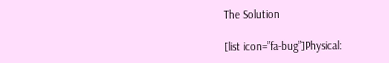The Solution

[list icon=”fa-bug”]Physical: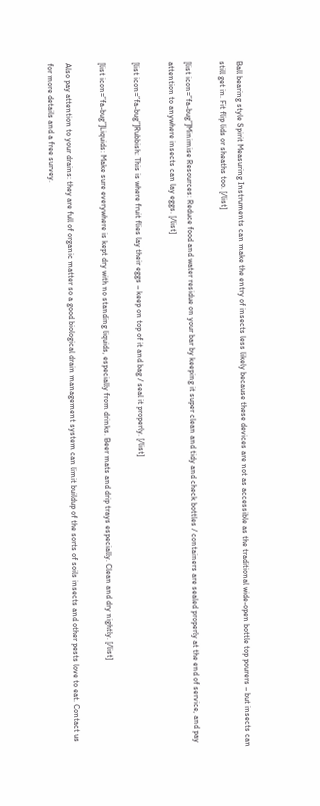Ball bearing style Spirit Measuring Instruments can make the entry of insects less likely because these devices are not as accessible as the traditional wide-open bottle top pourers – but insects can still get in. Fit flip lids or sheaths too. [/list]

[list icon=”fa-bug”]Minimise Resources: Reduce food and water residue on your bar by keeping it super clean and tidy and check bottles / containers are sealed properly at the end of service, and pay attention to anywhere insects can lay eggs. [/list]

[list icon=”fa-bug”]Rubbish: This is where fruit flies lay their eggs – keep on top of it and bag / seal it properly. [/list]

[list icon=”fa-bug”]Liquids: Make sure everywhere is kept dry with no standing liquids, especially from drinks. Beer mats and drip trays especially. Clean and dry nightly. [/list]

Also pay attention to your drains: they are full of organic matter so a good biological drain management system can limit buildup of the sorts of soils insects and other pests love to eat. Contact us for more details and a free survey.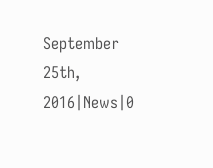September 25th, 2016|News|0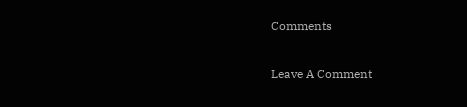Comments

Leave A Comment